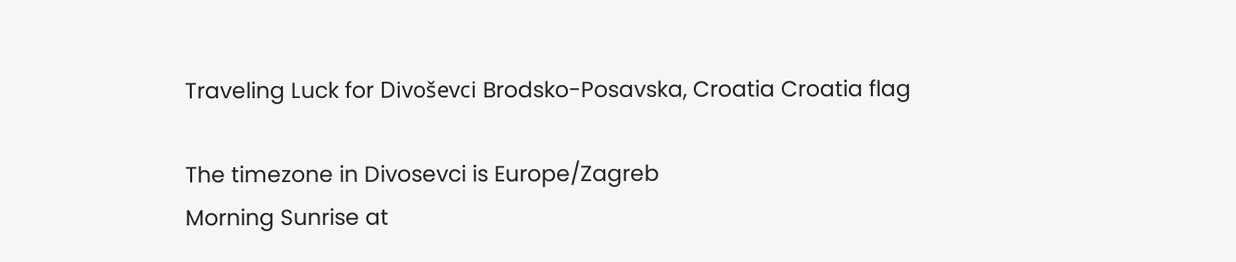Traveling Luck for Divoševci Brodsko-Posavska, Croatia Croatia flag

The timezone in Divosevci is Europe/Zagreb
Morning Sunrise at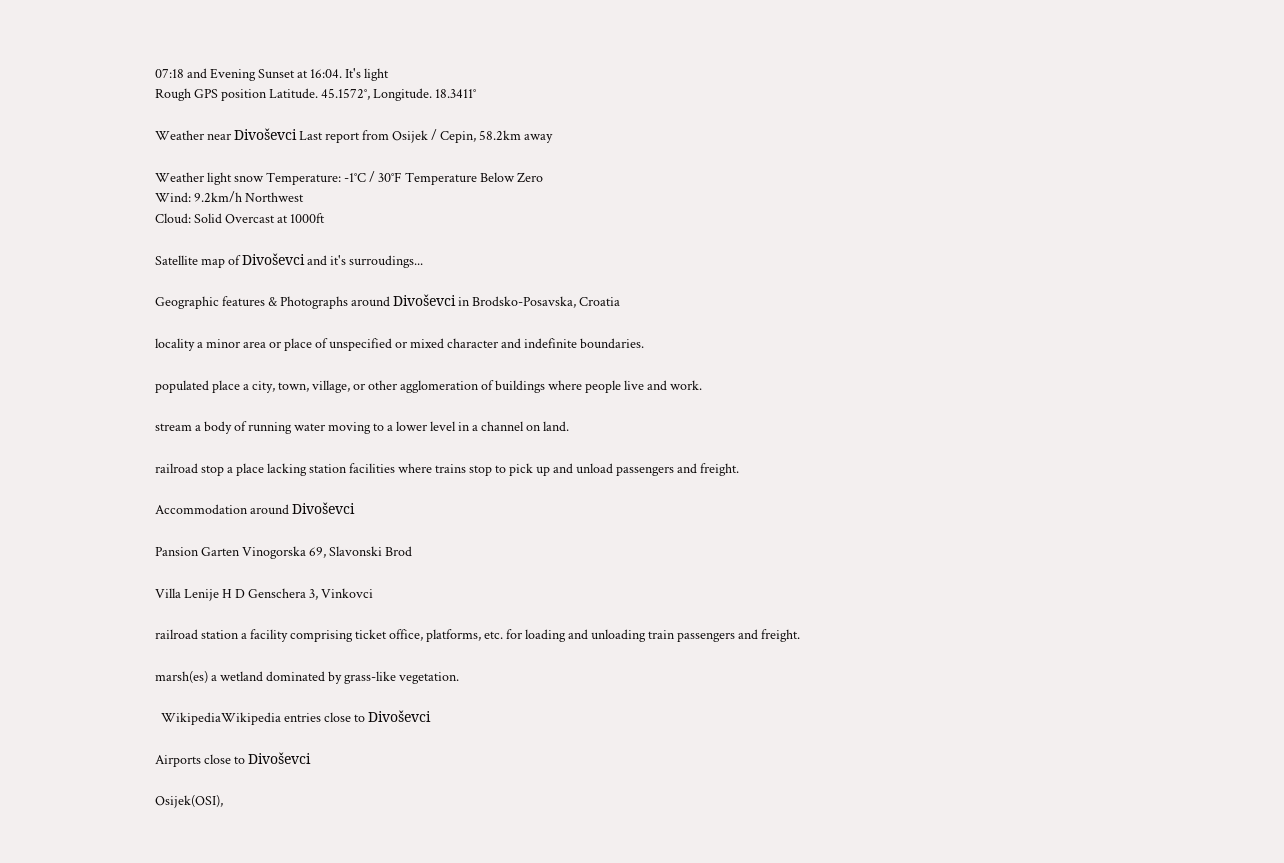07:18 and Evening Sunset at 16:04. It's light
Rough GPS position Latitude. 45.1572°, Longitude. 18.3411°

Weather near Divoševci Last report from Osijek / Cepin, 58.2km away

Weather light snow Temperature: -1°C / 30°F Temperature Below Zero
Wind: 9.2km/h Northwest
Cloud: Solid Overcast at 1000ft

Satellite map of Divoševci and it's surroudings...

Geographic features & Photographs around Divoševci in Brodsko-Posavska, Croatia

locality a minor area or place of unspecified or mixed character and indefinite boundaries.

populated place a city, town, village, or other agglomeration of buildings where people live and work.

stream a body of running water moving to a lower level in a channel on land.

railroad stop a place lacking station facilities where trains stop to pick up and unload passengers and freight.

Accommodation around Divoševci

Pansion Garten Vinogorska 69, Slavonski Brod

Villa Lenije H D Genschera 3, Vinkovci

railroad station a facility comprising ticket office, platforms, etc. for loading and unloading train passengers and freight.

marsh(es) a wetland dominated by grass-like vegetation.

  WikipediaWikipedia entries close to Divoševci

Airports close to Divoševci

Osijek(OSI),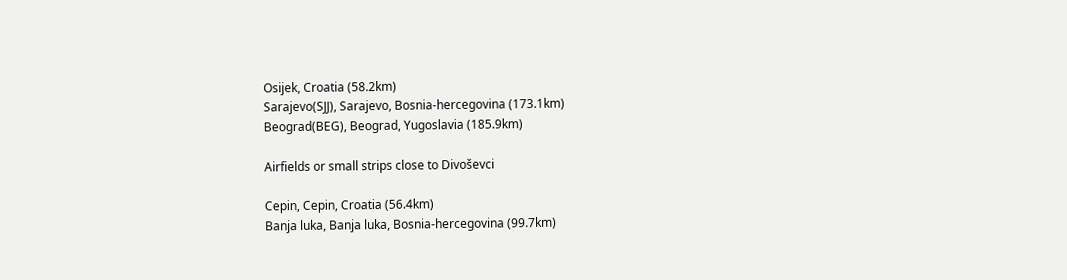Osijek, Croatia (58.2km)
Sarajevo(SJJ), Sarajevo, Bosnia-hercegovina (173.1km)
Beograd(BEG), Beograd, Yugoslavia (185.9km)

Airfields or small strips close to Divoševci

Cepin, Cepin, Croatia (56.4km)
Banja luka, Banja luka, Bosnia-hercegovina (99.7km)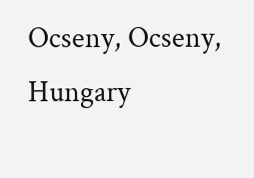Ocseny, Ocseny, Hungary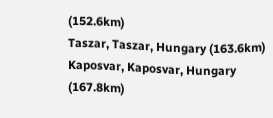(152.6km)
Taszar, Taszar, Hungary (163.6km)
Kaposvar, Kaposvar, Hungary (167.8km)